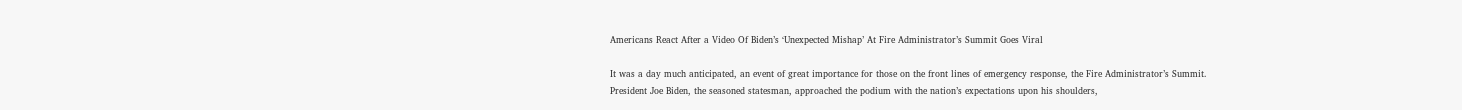Americans React After a Video Of Biden’s ‘Unexpected Mishap’ At Fire Administrator’s Summit Goes Viral

It was a day much anticipated, an event of great importance for those on the front lines of emergency response, the Fire Administrator’s Summit. President Joe Biden, the seasoned statesman, approached the podium with the nation’s expectations upon his shoulders,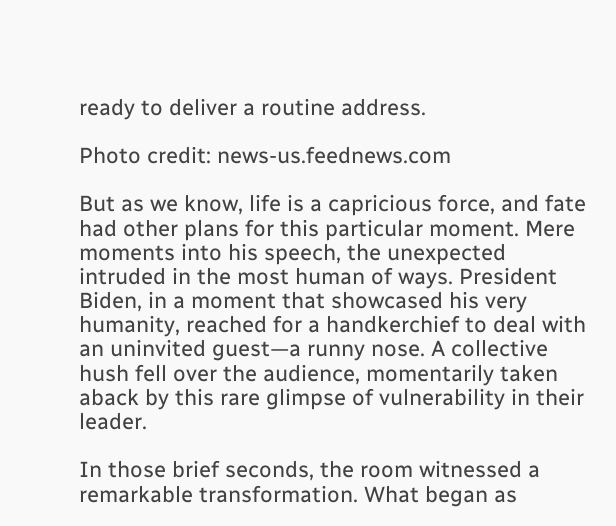ready to deliver a routine address.

Photo credit: news-us.feednews.com

But as we know, life is a capricious force, and fate had other plans for this particular moment. Mere moments into his speech, the unexpected intruded in the most human of ways. President Biden, in a moment that showcased his very humanity, reached for a handkerchief to deal with an uninvited guest—a runny nose. A collective hush fell over the audience, momentarily taken aback by this rare glimpse of vulnerability in their leader.

In those brief seconds, the room witnessed a remarkable transformation. What began as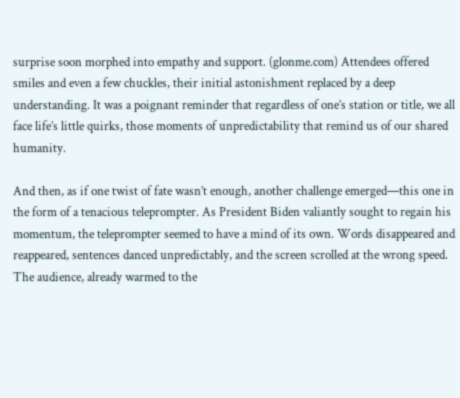surprise soon morphed into empathy and support. (glonme.com) Attendees offered smiles and even a few chuckles, their initial astonishment replaced by a deep understanding. It was a poignant reminder that regardless of one’s station or title, we all face life’s little quirks, those moments of unpredictability that remind us of our shared humanity.

And then, as if one twist of fate wasn’t enough, another challenge emerged—this one in the form of a tenacious teleprompter. As President Biden valiantly sought to regain his momentum, the teleprompter seemed to have a mind of its own. Words disappeared and reappeared, sentences danced unpredictably, and the screen scrolled at the wrong speed. The audience, already warmed to the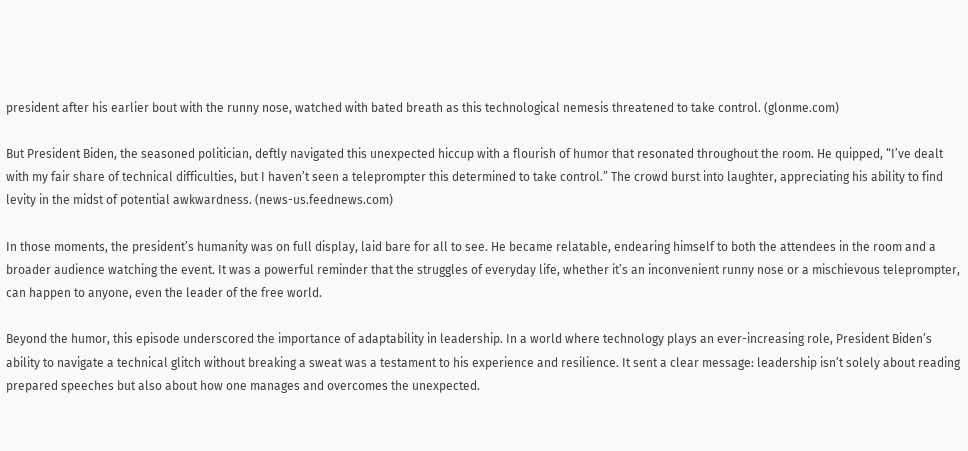president after his earlier bout with the runny nose, watched with bated breath as this technological nemesis threatened to take control. (glonme.com)

But President Biden, the seasoned politician, deftly navigated this unexpected hiccup with a flourish of humor that resonated throughout the room. He quipped, “I’ve dealt with my fair share of technical difficulties, but I haven’t seen a teleprompter this determined to take control.” The crowd burst into laughter, appreciating his ability to find levity in the midst of potential awkwardness. (news-us.feednews.com)

In those moments, the president’s humanity was on full display, laid bare for all to see. He became relatable, endearing himself to both the attendees in the room and a broader audience watching the event. It was a powerful reminder that the struggles of everyday life, whether it’s an inconvenient runny nose or a mischievous teleprompter, can happen to anyone, even the leader of the free world.

Beyond the humor, this episode underscored the importance of adaptability in leadership. In a world where technology plays an ever-increasing role, President Biden’s ability to navigate a technical glitch without breaking a sweat was a testament to his experience and resilience. It sent a clear message: leadership isn’t solely about reading prepared speeches but also about how one manages and overcomes the unexpected.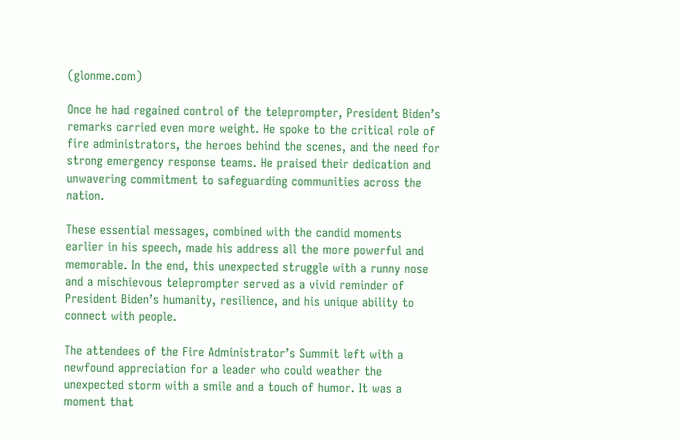(glonme.com)

Once he had regained control of the teleprompter, President Biden’s remarks carried even more weight. He spoke to the critical role of fire administrators, the heroes behind the scenes, and the need for strong emergency response teams. He praised their dedication and unwavering commitment to safeguarding communities across the nation.

These essential messages, combined with the candid moments earlier in his speech, made his address all the more powerful and memorable. In the end, this unexpected struggle with a runny nose and a mischievous teleprompter served as a vivid reminder of President Biden’s humanity, resilience, and his unique ability to connect with people.

The attendees of the Fire Administrator’s Summit left with a newfound appreciation for a leader who could weather the unexpected storm with a smile and a touch of humor. It was a moment that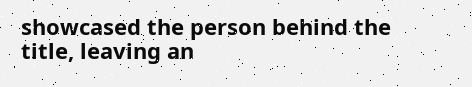showcased the person behind the title, leaving an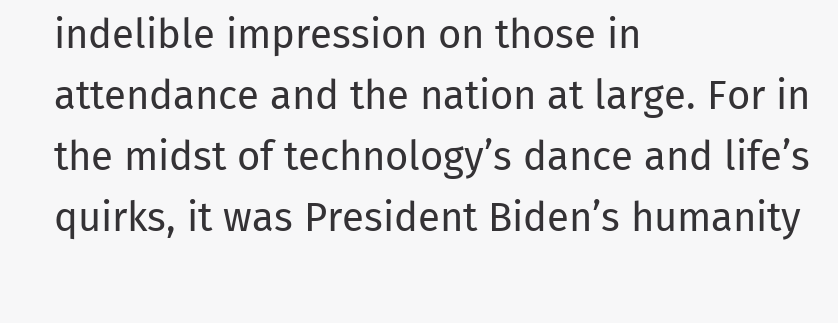indelible impression on those in attendance and the nation at large. For in the midst of technology’s dance and life’s quirks, it was President Biden’s humanity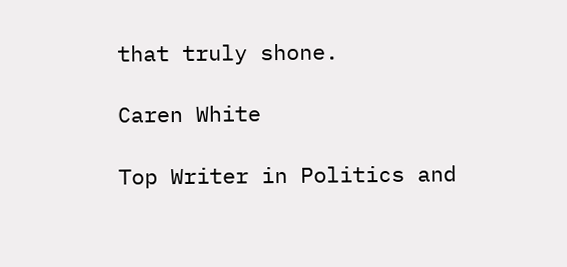that truly shone.

Caren White

Top Writer in Politics and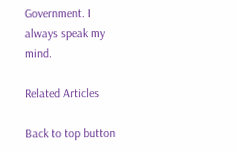Government. I always speak my mind.

Related Articles

Back to top button